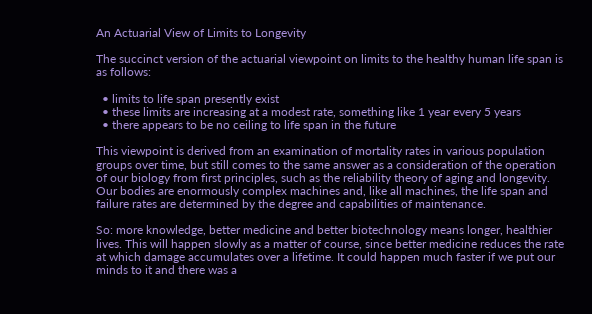An Actuarial View of Limits to Longevity

The succinct version of the actuarial viewpoint on limits to the healthy human life span is as follows:

  • limits to life span presently exist
  • these limits are increasing at a modest rate, something like 1 year every 5 years
  • there appears to be no ceiling to life span in the future

This viewpoint is derived from an examination of mortality rates in various population groups over time, but still comes to the same answer as a consideration of the operation of our biology from first principles, such as the reliability theory of aging and longevity. Our bodies are enormously complex machines and, like all machines, the life span and failure rates are determined by the degree and capabilities of maintenance.

So: more knowledge, better medicine and better biotechnology means longer, healthier lives. This will happen slowly as a matter of course, since better medicine reduces the rate at which damage accumulates over a lifetime. It could happen much faster if we put our minds to it and there was a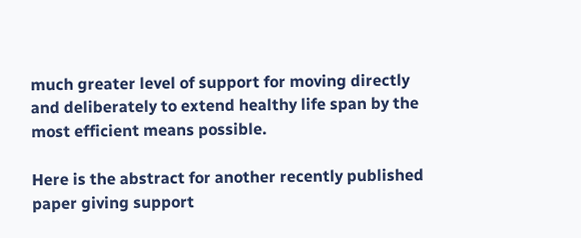much greater level of support for moving directly and deliberately to extend healthy life span by the most efficient means possible.

Here is the abstract for another recently published paper giving support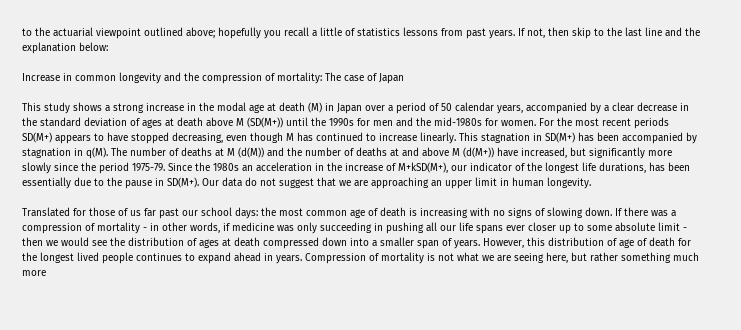to the actuarial viewpoint outlined above; hopefully you recall a little of statistics lessons from past years. If not, then skip to the last line and the explanation below:

Increase in common longevity and the compression of mortality: The case of Japan

This study shows a strong increase in the modal age at death (M) in Japan over a period of 50 calendar years, accompanied by a clear decrease in the standard deviation of ages at death above M (SD(M+)) until the 1990s for men and the mid-1980s for women. For the most recent periods SD(M+) appears to have stopped decreasing, even though M has continued to increase linearly. This stagnation in SD(M+) has been accompanied by stagnation in q(M). The number of deaths at M (d(M)) and the number of deaths at and above M (d(M+)) have increased, but significantly more slowly since the period 1975-79. Since the 1980s an acceleration in the increase of M+kSD(M+), our indicator of the longest life durations, has been essentially due to the pause in SD(M+). Our data do not suggest that we are approaching an upper limit in human longevity.

Translated for those of us far past our school days: the most common age of death is increasing with no signs of slowing down. If there was a compression of mortality - in other words, if medicine was only succeeding in pushing all our life spans ever closer up to some absolute limit - then we would see the distribution of ages at death compressed down into a smaller span of years. However, this distribution of age of death for the longest lived people continues to expand ahead in years. Compression of mortality is not what we are seeing here, but rather something much more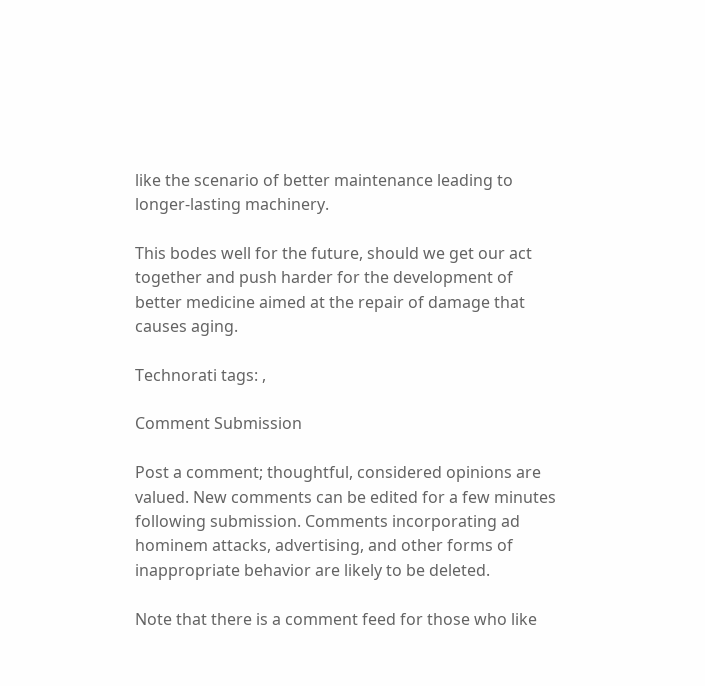like the scenario of better maintenance leading to longer-lasting machinery.

This bodes well for the future, should we get our act together and push harder for the development of better medicine aimed at the repair of damage that causes aging.

Technorati tags: ,

Comment Submission

Post a comment; thoughtful, considered opinions are valued. New comments can be edited for a few minutes following submission. Comments incorporating ad hominem attacks, advertising, and other forms of inappropriate behavior are likely to be deleted.

Note that there is a comment feed for those who like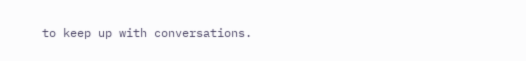to keep up with conversations.